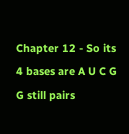Chapter 12 - So its 4 bases are A U C G G still pairs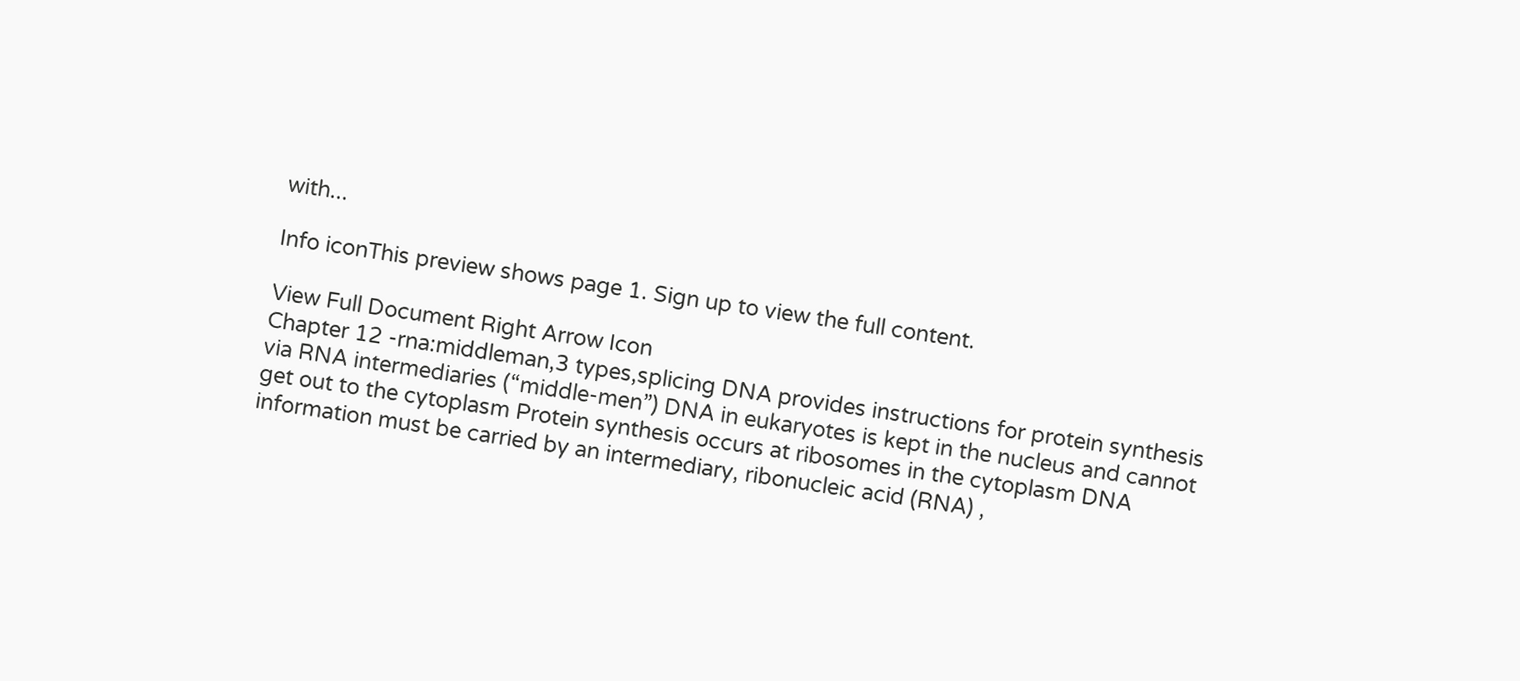with...

Info iconThis preview shows page 1. Sign up to view the full content.

View Full Document Right Arrow Icon
Chapter 12 -rna:middleman,3 types,splicing DNA provides instructions for protein synthesis via RNA intermediaries (“middle-men”) DNA in eukaryotes is kept in the nucleus and cannot get out to the cytoplasm Protein synthesis occurs at ribosomes in the cytoplasm DNA information must be carried by an intermediary, ribonucleic acid (RNA) ,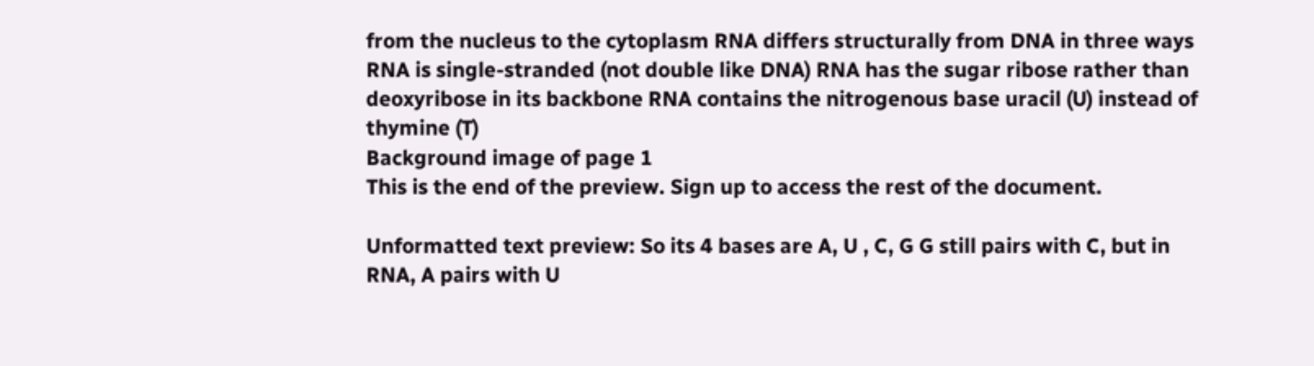from the nucleus to the cytoplasm RNA differs structurally from DNA in three ways RNA is single-stranded (not double like DNA) RNA has the sugar ribose rather than deoxyribose in its backbone RNA contains the nitrogenous base uracil (U) instead of thymine (T)
Background image of page 1
This is the end of the preview. Sign up to access the rest of the document.

Unformatted text preview: So its 4 bases are A, U , C, G G still pairs with C, but in RNA, A pairs with U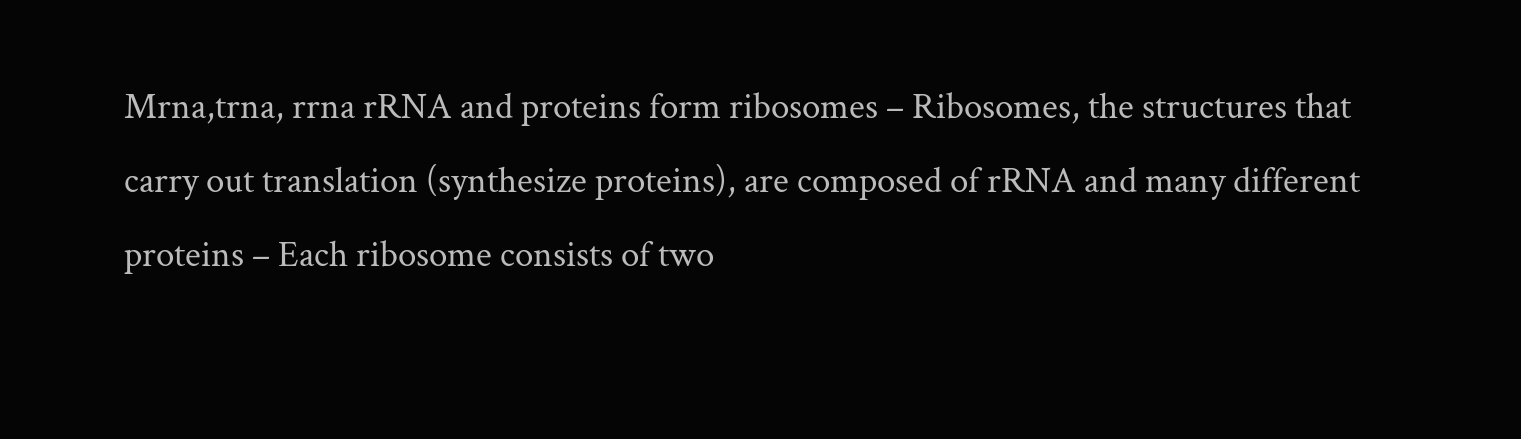Mrna,trna, rrna rRNA and proteins form ribosomes – Ribosomes, the structures that carry out translation (synthesize proteins), are composed of rRNA and many different proteins – Each ribosome consists of two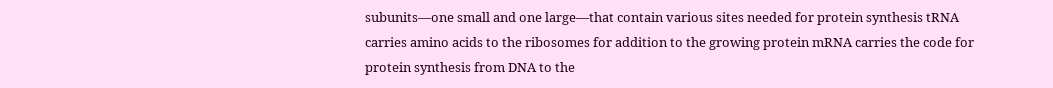subunits—one small and one large—that contain various sites needed for protein synthesis tRNA carries amino acids to the ribosomes for addition to the growing protein mRNA carries the code for protein synthesis from DNA to the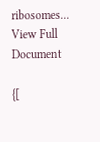ribosomes...
View Full Document

{[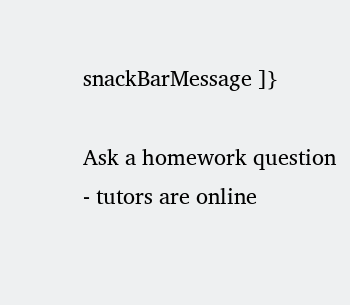snackBarMessage ]}

Ask a homework question - tutors are online